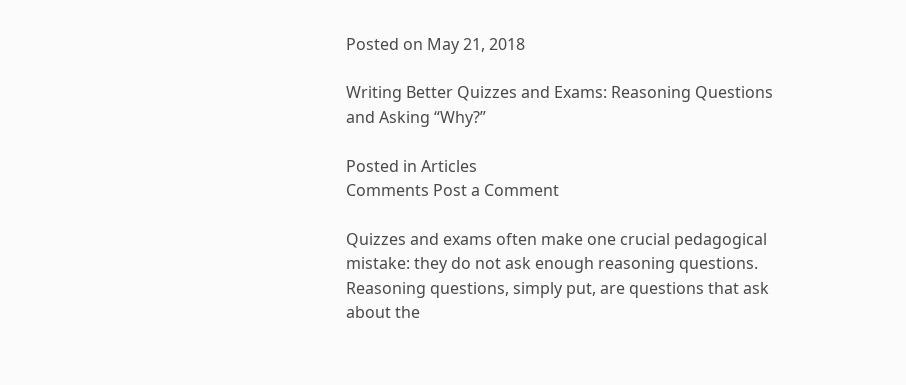Posted on May 21, 2018

Writing Better Quizzes and Exams: Reasoning Questions and Asking “Why?”

Posted in Articles
Comments Post a Comment

Quizzes and exams often make one crucial pedagogical mistake: they do not ask enough reasoning questions. Reasoning questions, simply put, are questions that ask about the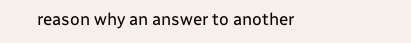reason why an answer to another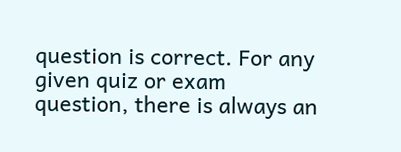question is correct. For any given quiz or exam question, there is always an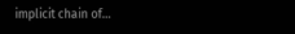implicit chain of...